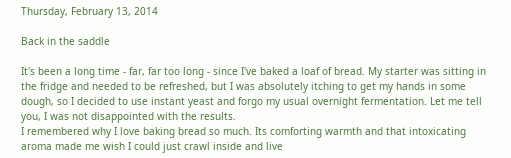Thursday, February 13, 2014

Back in the saddle

It's been a long time - far, far too long - since I've baked a loaf of bread. My starter was sitting in the fridge and needed to be refreshed, but I was absolutely itching to get my hands in some dough, so I decided to use instant yeast and forgo my usual overnight fermentation. Let me tell you, I was not disappointed with the results.
I remembered why I love baking bread so much. Its comforting warmth and that intoxicating aroma made me wish I could just crawl inside and live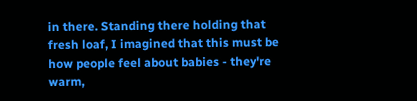in there. Standing there holding that fresh loaf, I imagined that this must be how people feel about babies - they're warm,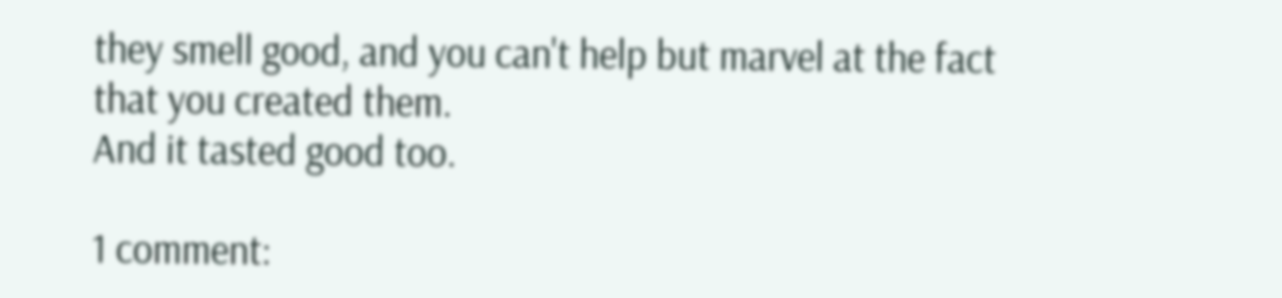they smell good, and you can't help but marvel at the fact that you created them.
And it tasted good too.

1 comment: